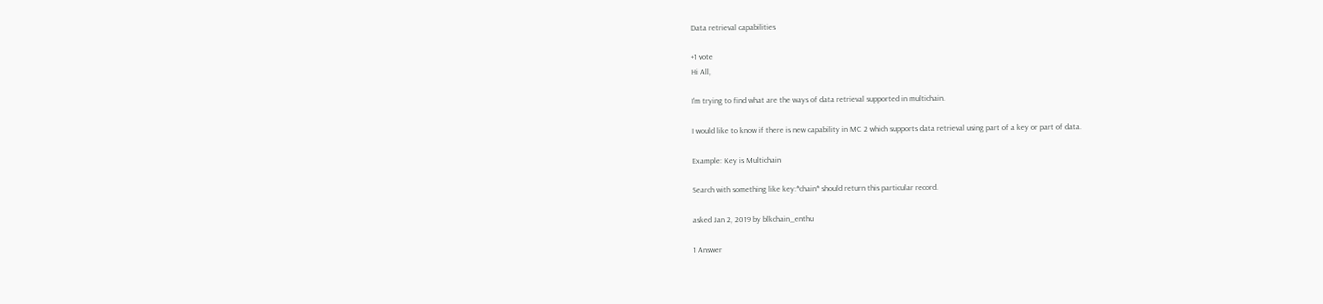Data retrieval capabilities

+1 vote
Hi All,

I'm trying to find what are the ways of data retrieval supported in multichain.

I would like to know if there is new capability in MC 2 which supports data retrieval using part of a key or part of data.

Example: Key is Multichain

Search with something like key:*chain* should return this particular record.

asked Jan 2, 2019 by blkchain_enthu

1 Answer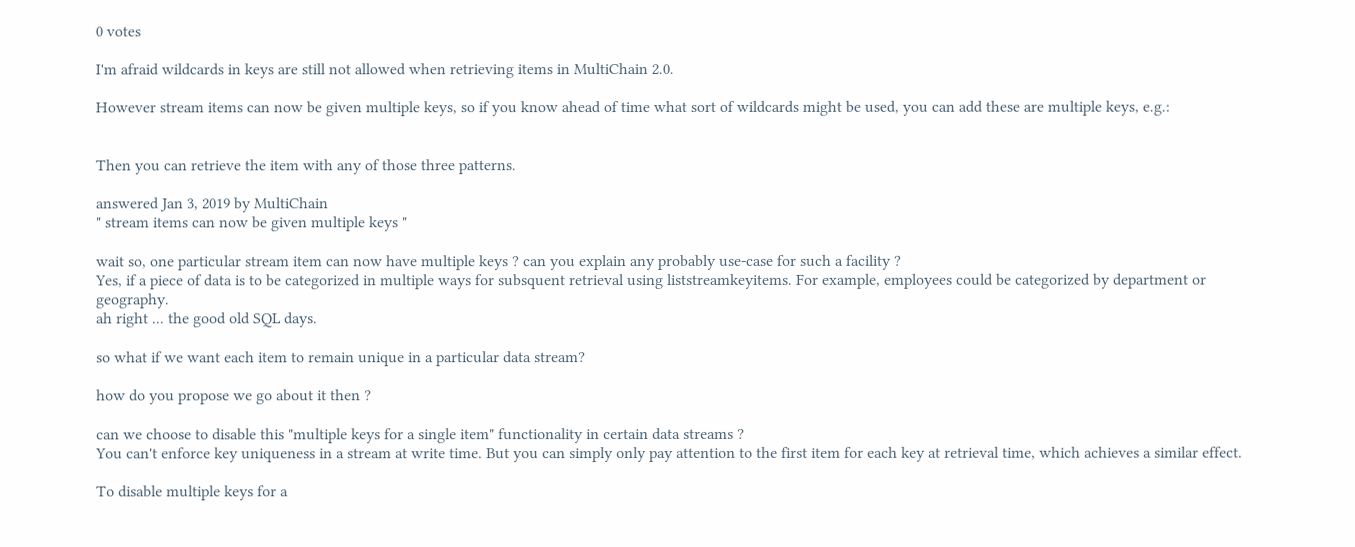0 votes

I'm afraid wildcards in keys are still not allowed when retrieving items in MultiChain 2.0.

However stream items can now be given multiple keys, so if you know ahead of time what sort of wildcards might be used, you can add these are multiple keys, e.g.:


Then you can retrieve the item with any of those three patterns.

answered Jan 3, 2019 by MultiChain
" stream items can now be given multiple keys "

wait so, one particular stream item can now have multiple keys ? can you explain any probably use-case for such a facility ?
Yes, if a piece of data is to be categorized in multiple ways for subsquent retrieval using liststreamkeyitems. For example, employees could be categorized by department or geography.
ah right ... the good old SQL days.

so what if we want each item to remain unique in a particular data stream?

how do you propose we go about it then ?

can we choose to disable this "multiple keys for a single item" functionality in certain data streams ?
You can't enforce key uniqueness in a stream at write time. But you can simply only pay attention to the first item for each key at retrieval time, which achieves a similar effect.

To disable multiple keys for a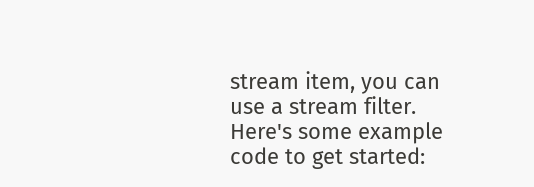stream item, you can use a stream filter. Here's some example code to get started: